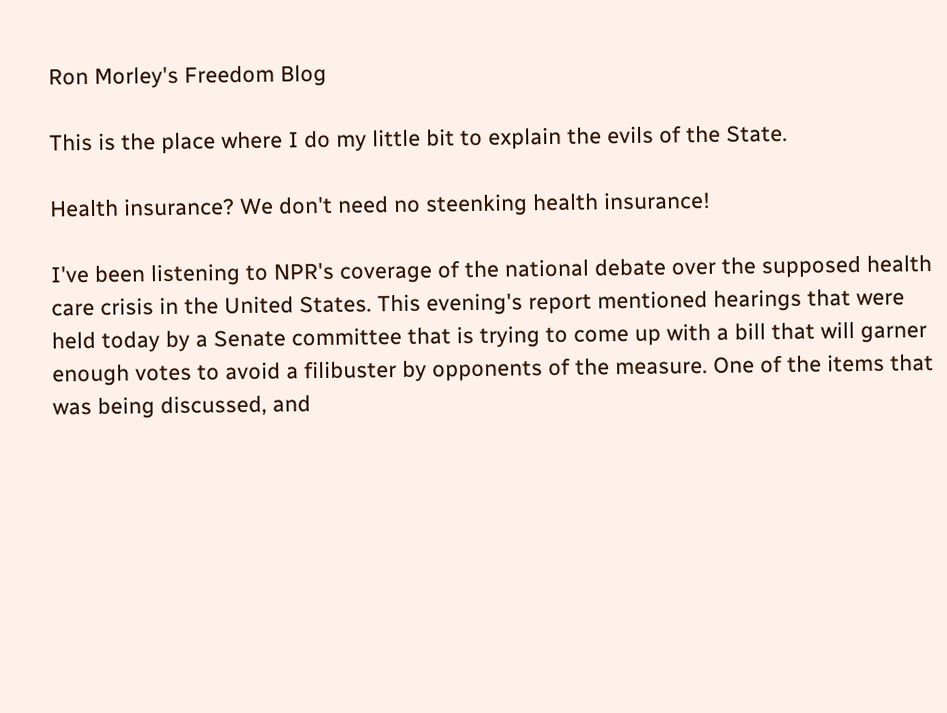Ron Morley's Freedom Blog

This is the place where I do my little bit to explain the evils of the State.

Health insurance? We don't need no steenking health insurance!

I've been listening to NPR's coverage of the national debate over the supposed health care crisis in the United States. This evening's report mentioned hearings that were held today by a Senate committee that is trying to come up with a bill that will garner enough votes to avoid a filibuster by opponents of the measure. One of the items that was being discussed, and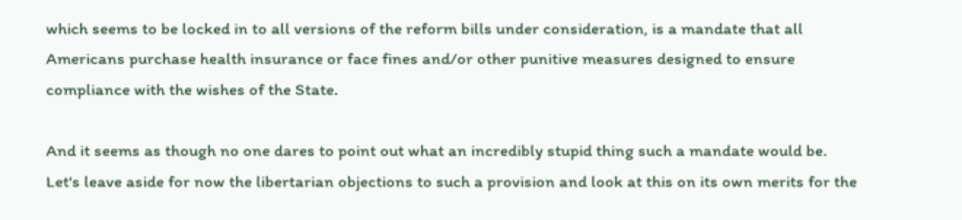which seems to be locked in to all versions of the reform bills under consideration, is a mandate that all Americans purchase health insurance or face fines and/or other punitive measures designed to ensure compliance with the wishes of the State.

And it seems as though no one dares to point out what an incredibly stupid thing such a mandate would be. Let's leave aside for now the libertarian objections to such a provision and look at this on its own merits for the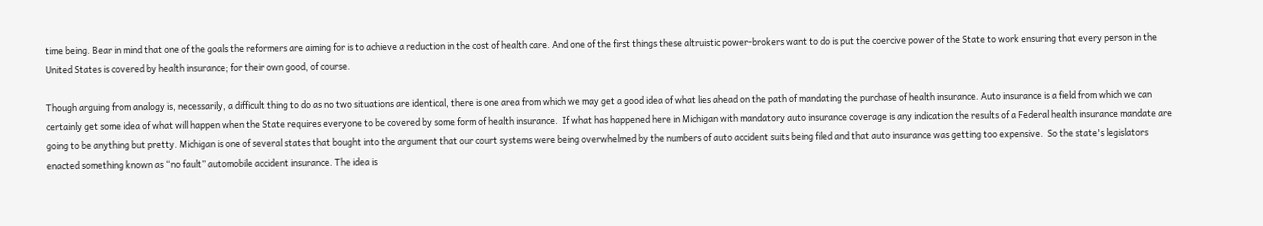time being. Bear in mind that one of the goals the reformers are aiming for is to achieve a reduction in the cost of health care. And one of the first things these altruistic power-brokers want to do is put the coercive power of the State to work ensuring that every person in the United States is covered by health insurance; for their own good, of course.

Though arguing from analogy is, necessarily, a difficult thing to do as no two situations are identical, there is one area from which we may get a good idea of what lies ahead on the path of mandating the purchase of health insurance. Auto insurance is a field from which we can certainly get some idea of what will happen when the State requires everyone to be covered by some form of health insurance.  If what has happened here in Michigan with mandatory auto insurance coverage is any indication the results of a Federal health insurance mandate are going to be anything but pretty. Michigan is one of several states that bought into the argument that our court systems were being overwhelmed by the numbers of auto accident suits being filed and that auto insurance was getting too expensive.  So the state's legislators enacted something known as “no fault” automobile accident insurance. The idea is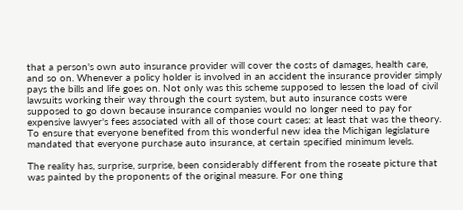that a person's own auto insurance provider will cover the costs of damages, health care, and so on. Whenever a policy holder is involved in an accident the insurance provider simply pays the bills and life goes on. Not only was this scheme supposed to lessen the load of civil lawsuits working their way through the court system, but auto insurance costs were supposed to go down because insurance companies would no longer need to pay for expensive lawyer's fees associated with all of those court cases: at least that was the theory.  To ensure that everyone benefited from this wonderful new idea the Michigan legislature mandated that everyone purchase auto insurance, at certain specified minimum levels.

The reality has, surprise, surprise, been considerably different from the roseate picture that was painted by the proponents of the original measure. For one thing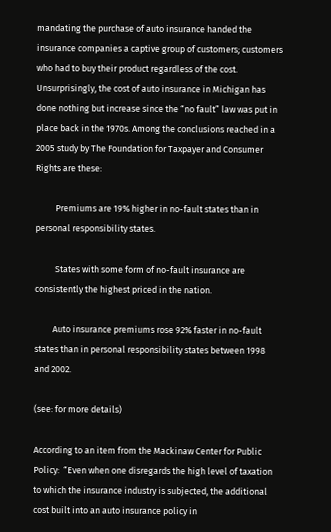mandating the purchase of auto insurance handed the insurance companies a captive group of customers; customers who had to buy their product regardless of the cost. Unsurprisingly, the cost of auto insurance in Michigan has done nothing but increase since the “no fault” law was put in place back in the 1970s. Among the conclusions reached in a 2005 study by The Foundation for Taxpayer and Consumer Rights are these:

          Premiums are 19% higher in no-fault states than in personal responsibility states.

          States with some form of no-fault insurance are consistently the highest priced in the nation.

         Auto insurance premiums rose 92% faster in no-fault states than in personal responsibility states between 1998 and 2002.

(see: for more details)

According to an item from the Mackinaw Center for Public Policy:  “Even when one disregards the high level of taxation to which the insurance industry is subjected, the additional cost built into an auto insurance policy in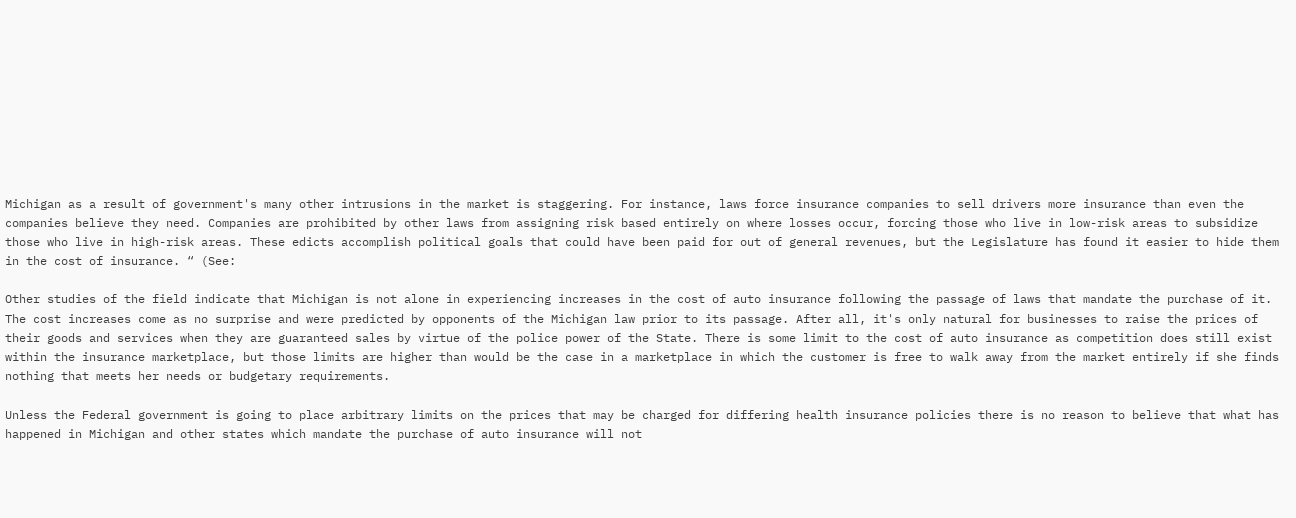Michigan as a result of government's many other intrusions in the market is staggering. For instance, laws force insurance companies to sell drivers more insurance than even the companies believe they need. Companies are prohibited by other laws from assigning risk based entirely on where losses occur, forcing those who live in low-risk areas to subsidize those who live in high-risk areas. These edicts accomplish political goals that could have been paid for out of general revenues, but the Legislature has found it easier to hide them in the cost of insurance. “ (See:

Other studies of the field indicate that Michigan is not alone in experiencing increases in the cost of auto insurance following the passage of laws that mandate the purchase of it. The cost increases come as no surprise and were predicted by opponents of the Michigan law prior to its passage. After all, it's only natural for businesses to raise the prices of their goods and services when they are guaranteed sales by virtue of the police power of the State. There is some limit to the cost of auto insurance as competition does still exist within the insurance marketplace, but those limits are higher than would be the case in a marketplace in which the customer is free to walk away from the market entirely if she finds nothing that meets her needs or budgetary requirements.

Unless the Federal government is going to place arbitrary limits on the prices that may be charged for differing health insurance policies there is no reason to believe that what has happened in Michigan and other states which mandate the purchase of auto insurance will not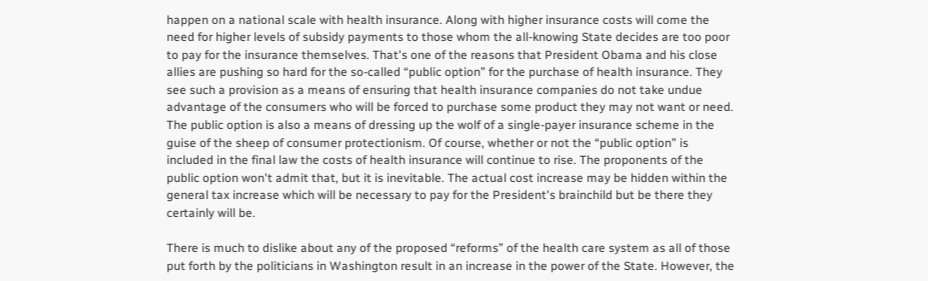happen on a national scale with health insurance. Along with higher insurance costs will come the need for higher levels of subsidy payments to those whom the all-knowing State decides are too poor to pay for the insurance themselves. That's one of the reasons that President Obama and his close allies are pushing so hard for the so-called “public option” for the purchase of health insurance. They see such a provision as a means of ensuring that health insurance companies do not take undue advantage of the consumers who will be forced to purchase some product they may not want or need. The public option is also a means of dressing up the wolf of a single-payer insurance scheme in the guise of the sheep of consumer protectionism. Of course, whether or not the “public option” is included in the final law the costs of health insurance will continue to rise. The proponents of the public option won't admit that, but it is inevitable. The actual cost increase may be hidden within the general tax increase which will be necessary to pay for the President's brainchild but be there they certainly will be.

There is much to dislike about any of the proposed “reforms” of the health care system as all of those put forth by the politicians in Washington result in an increase in the power of the State. However, the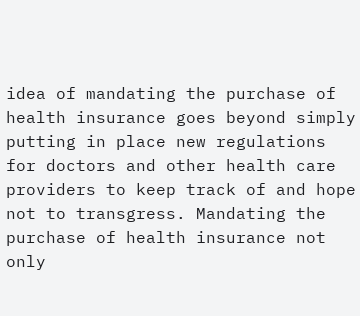idea of mandating the purchase of health insurance goes beyond simply putting in place new regulations for doctors and other health care providers to keep track of and hope not to transgress. Mandating the purchase of health insurance not only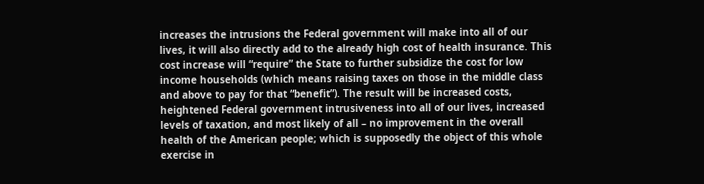increases the intrusions the Federal government will make into all of our lives, it will also directly add to the already high cost of health insurance. This cost increase will “require” the State to further subsidize the cost for low income households (which means raising taxes on those in the middle class and above to pay for that “benefit”). The result will be increased costs, heightened Federal government intrusiveness into all of our lives, increased levels of taxation, and most likely of all – no improvement in the overall health of the American people; which is supposedly the object of this whole exercise in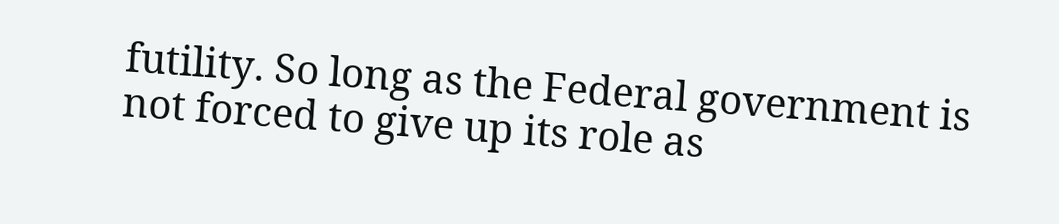futility. So long as the Federal government is not forced to give up its role as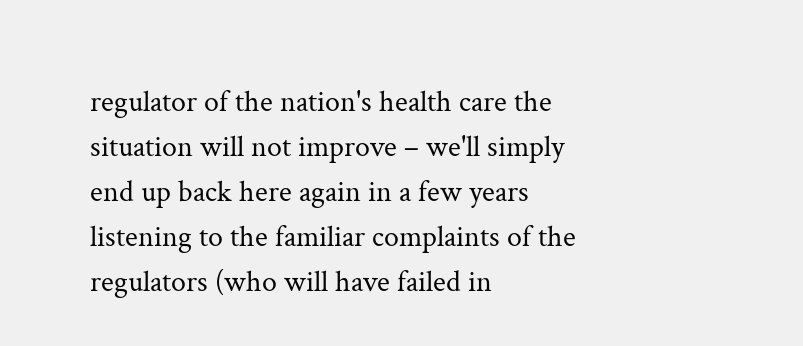regulator of the nation's health care the situation will not improve – we'll simply end up back here again in a few years listening to the familiar complaints of the regulators (who will have failed in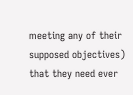meeting any of their supposed objectives) that they need ever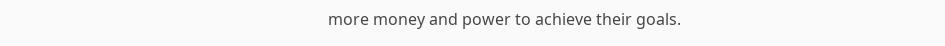more money and power to achieve their goals.